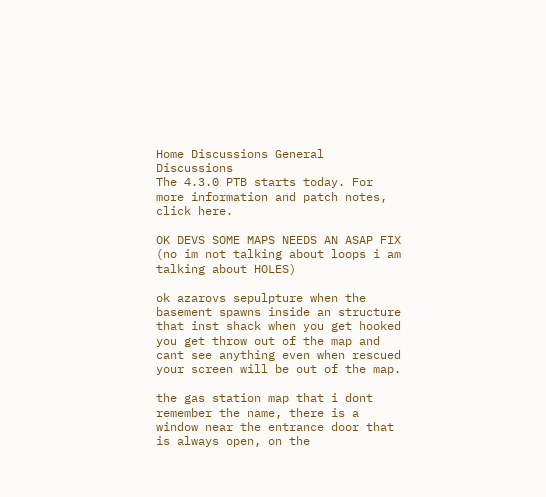Home Discussions General Discussions
The 4.3.0 PTB starts today. For more information and patch notes, click here.

OK DEVS SOME MAPS NEEDS AN ASAP FIX (no im not talking about loops i am talking about HOLES)

ok azarovs sepulpture when the basement spawns inside an structure that inst shack when you get hooked you get throw out of the map and cant see anything even when rescued your screen will be out of the map.

the gas station map that i dont remember the name, there is a window near the entrance door that is always open, on the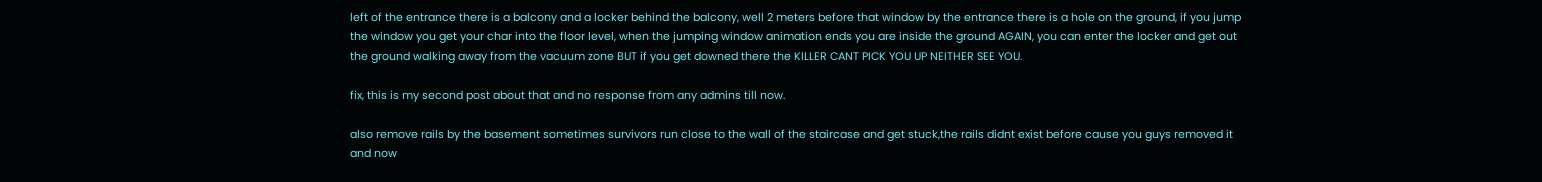left of the entrance there is a balcony and a locker behind the balcony, well 2 meters before that window by the entrance there is a hole on the ground, if you jump the window you get your char into the floor level, when the jumping window animation ends you are inside the ground AGAIN, you can enter the locker and get out the ground walking away from the vacuum zone BUT if you get downed there the KILLER CANT PICK YOU UP NEITHER SEE YOU.

fix, this is my second post about that and no response from any admins till now.

also remove rails by the basement sometimes survivors run close to the wall of the staircase and get stuck,the rails didnt exist before cause you guys removed it and now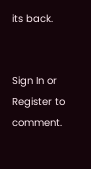its back.


Sign In or Register to comment.